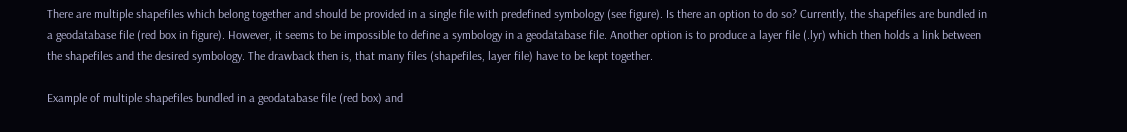There are multiple shapefiles which belong together and should be provided in a single file with predefined symbology (see figure). Is there an option to do so? Currently, the shapefiles are bundled in a geodatabase file (red box in figure). However, it seems to be impossible to define a symbology in a geodatabase file. Another option is to produce a layer file (.lyr) which then holds a link between the shapefiles and the desired symbology. The drawback then is, that many files (shapefiles, layer file) have to be kept together.

Example of multiple shapefiles bundled in a geodatabase file (red box) and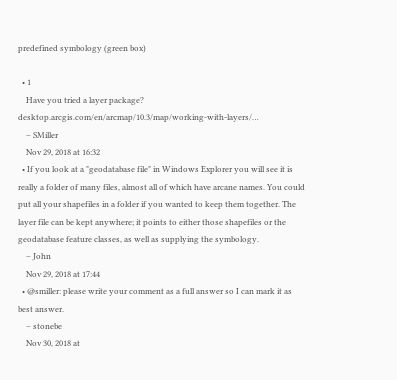predefined symbology (green box)

  • 1
    Have you tried a layer package? desktop.arcgis.com/en/arcmap/10.3/map/working-with-layers/…
    – SMiller
    Nov 29, 2018 at 16:32
  • If you look at a "geodatabase file" in Windows Explorer you will see it is really a folder of many files, almost all of which have arcane names. You could put all your shapefiles in a folder if you wanted to keep them together. The layer file can be kept anywhere; it points to either those shapefiles or the geodatabase feature classes, as well as supplying the symbology.
    – John
    Nov 29, 2018 at 17:44
  • @smiller: please write your comment as a full answer so I can mark it as best answer.
    – stonebe
    Nov 30, 2018 at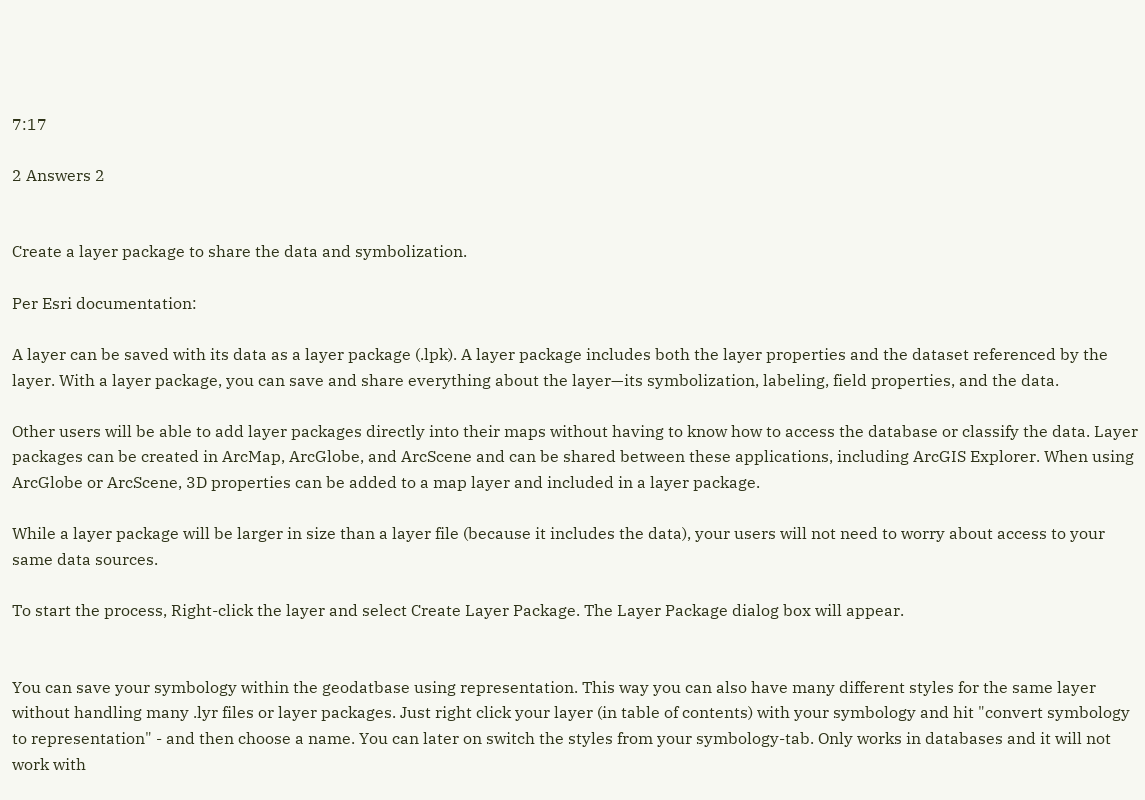7:17

2 Answers 2


Create a layer package to share the data and symbolization.

Per Esri documentation:

A layer can be saved with its data as a layer package (.lpk). A layer package includes both the layer properties and the dataset referenced by the layer. With a layer package, you can save and share everything about the layer—its symbolization, labeling, field properties, and the data.

Other users will be able to add layer packages directly into their maps without having to know how to access the database or classify the data. Layer packages can be created in ArcMap, ArcGlobe, and ArcScene and can be shared between these applications, including ArcGIS Explorer. When using ArcGlobe or ArcScene, 3D properties can be added to a map layer and included in a layer package.

While a layer package will be larger in size than a layer file (because it includes the data), your users will not need to worry about access to your same data sources.

To start the process, Right-click the layer and select Create Layer Package. The Layer Package dialog box will appear.


You can save your symbology within the geodatbase using representation. This way you can also have many different styles for the same layer without handling many .lyr files or layer packages. Just right click your layer (in table of contents) with your symbology and hit "convert symbology to representation" - and then choose a name. You can later on switch the styles from your symbology-tab. Only works in databases and it will not work with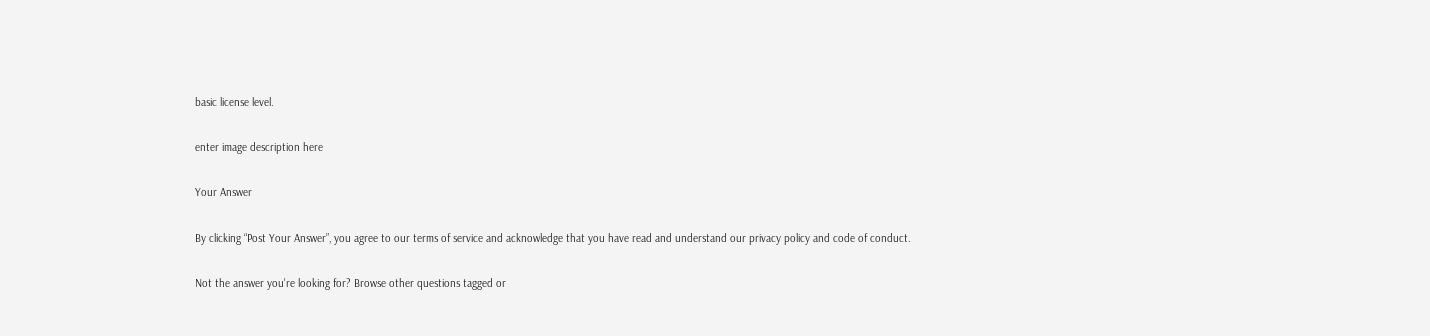basic license level.

enter image description here

Your Answer

By clicking “Post Your Answer”, you agree to our terms of service and acknowledge that you have read and understand our privacy policy and code of conduct.

Not the answer you're looking for? Browse other questions tagged or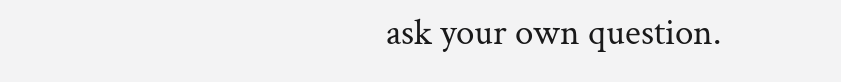ask your own question.